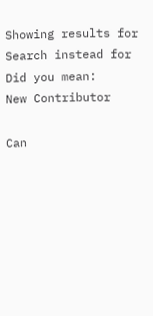Showing results for
Search instead for
Did you mean:
New Contributor

Can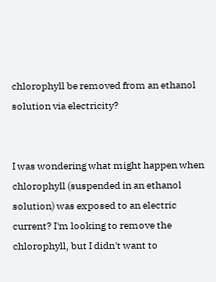chlorophyll be removed from an ethanol solution via electricity?


I was wondering what might happen when chlorophyll (suspended in an ethanol solution) was exposed to an electric current? I'm looking to remove the chlorophyll, but I didn't want to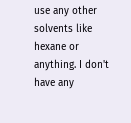use any other solvents like hexane or anything. I don't have any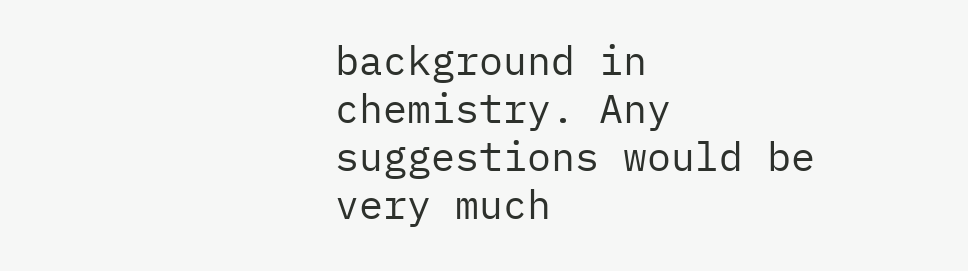background in chemistry. Any suggestions would be very much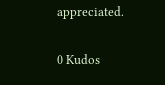appreciated.

0 Kudos